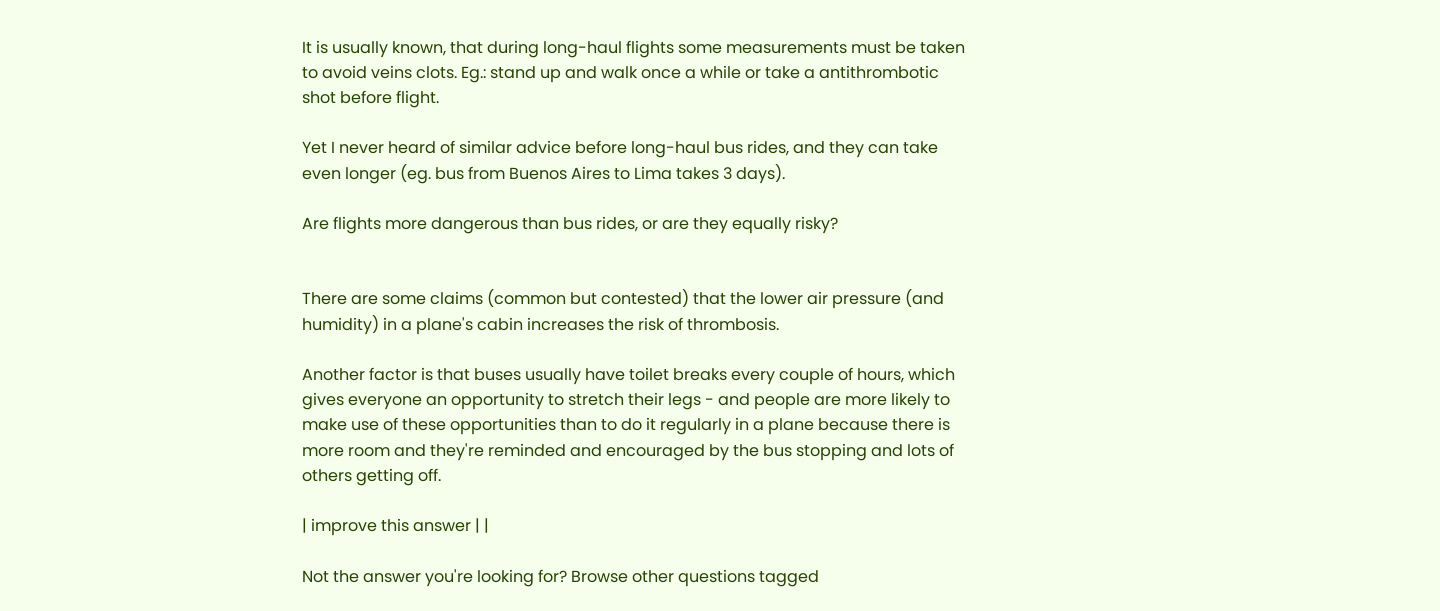It is usually known, that during long-haul flights some measurements must be taken to avoid veins clots. Eg.: stand up and walk once a while or take a antithrombotic shot before flight.

Yet I never heard of similar advice before long-haul bus rides, and they can take even longer (eg. bus from Buenos Aires to Lima takes 3 days).

Are flights more dangerous than bus rides, or are they equally risky?


There are some claims (common but contested) that the lower air pressure (and humidity) in a plane's cabin increases the risk of thrombosis.

Another factor is that buses usually have toilet breaks every couple of hours, which gives everyone an opportunity to stretch their legs - and people are more likely to make use of these opportunities than to do it regularly in a plane because there is more room and they're reminded and encouraged by the bus stopping and lots of others getting off.

| improve this answer | |

Not the answer you're looking for? Browse other questions tagged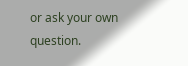or ask your own question.